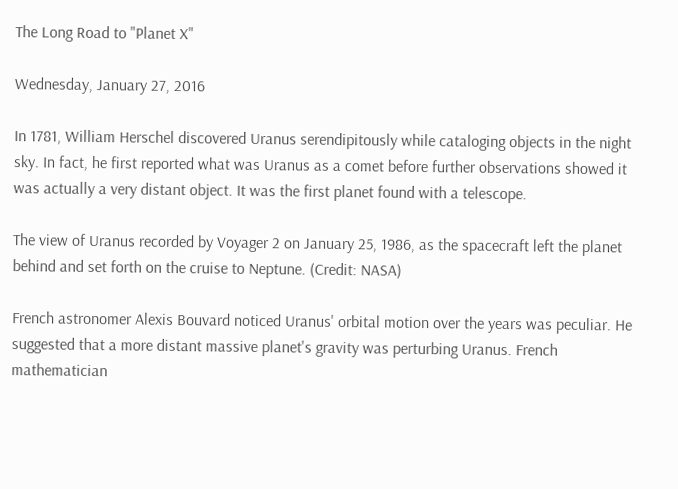The Long Road to "Planet X"

Wednesday, January 27, 2016

In 1781, William Herschel discovered Uranus serendipitously while cataloging objects in the night sky. In fact, he first reported what was Uranus as a comet before further observations showed it was actually a very distant object. It was the first planet found with a telescope.

The view of Uranus recorded by Voyager 2 on January 25, 1986, as the spacecraft left the planet behind and set forth on the cruise to Neptune. (Credit: NASA)

French astronomer Alexis Bouvard noticed Uranus' orbital motion over the years was peculiar. He suggested that a more distant massive planet's gravity was perturbing Uranus. French mathematician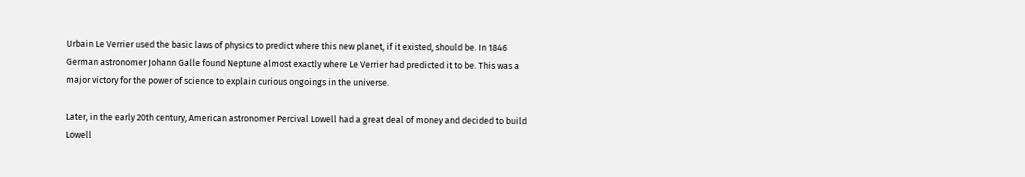Urbain Le Verrier used the basic laws of physics to predict where this new planet, if it existed, should be. In 1846 German astronomer Johann Galle found Neptune almost exactly where Le Verrier had predicted it to be. This was a major victory for the power of science to explain curious ongoings in the universe.

Later, in the early 20th century, American astronomer Percival Lowell had a great deal of money and decided to build Lowell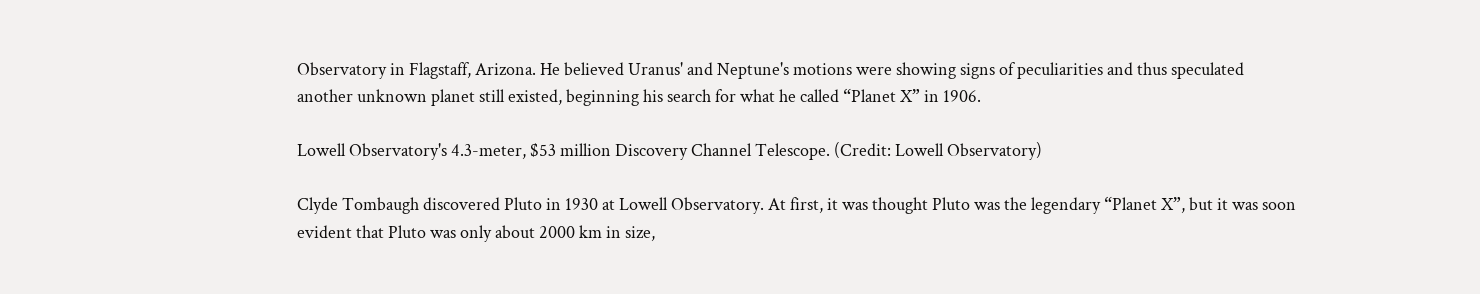Observatory in Flagstaff, Arizona. He believed Uranus' and Neptune's motions were showing signs of peculiarities and thus speculated another unknown planet still existed, beginning his search for what he called “Planet X” in 1906.

Lowell Observatory's 4.3-meter, $53 million Discovery Channel Telescope. (Credit: Lowell Observatory)

Clyde Tombaugh discovered Pluto in 1930 at Lowell Observatory. At first, it was thought Pluto was the legendary “Planet X”, but it was soon evident that Pluto was only about 2000 km in size,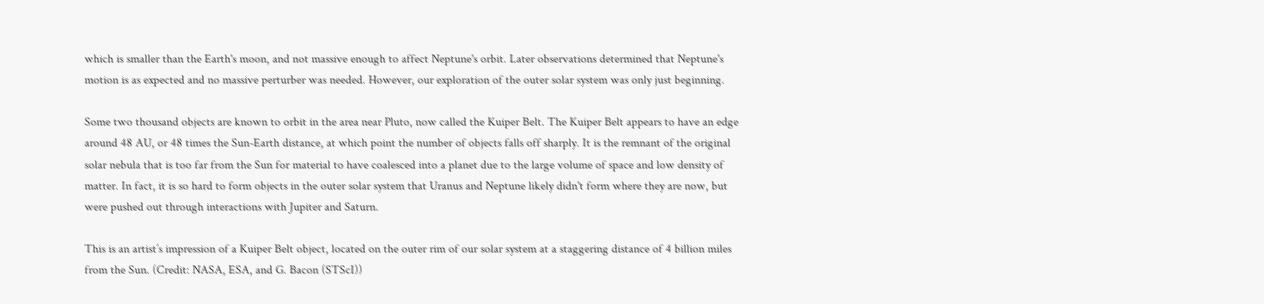which is smaller than the Earth's moon, and not massive enough to affect Neptune's orbit. Later observations determined that Neptune's motion is as expected and no massive perturber was needed. However, our exploration of the outer solar system was only just beginning.

Some two thousand objects are known to orbit in the area near Pluto, now called the Kuiper Belt. The Kuiper Belt appears to have an edge around 48 AU, or 48 times the Sun-Earth distance, at which point the number of objects falls off sharply. It is the remnant of the original solar nebula that is too far from the Sun for material to have coalesced into a planet due to the large volume of space and low density of matter. In fact, it is so hard to form objects in the outer solar system that Uranus and Neptune likely didn't form where they are now, but were pushed out through interactions with Jupiter and Saturn.

This is an artist’s impression of a Kuiper Belt object, located on the outer rim of our solar system at a staggering distance of 4 billion miles from the Sun. (Credit: NASA, ESA, and G. Bacon (STScI))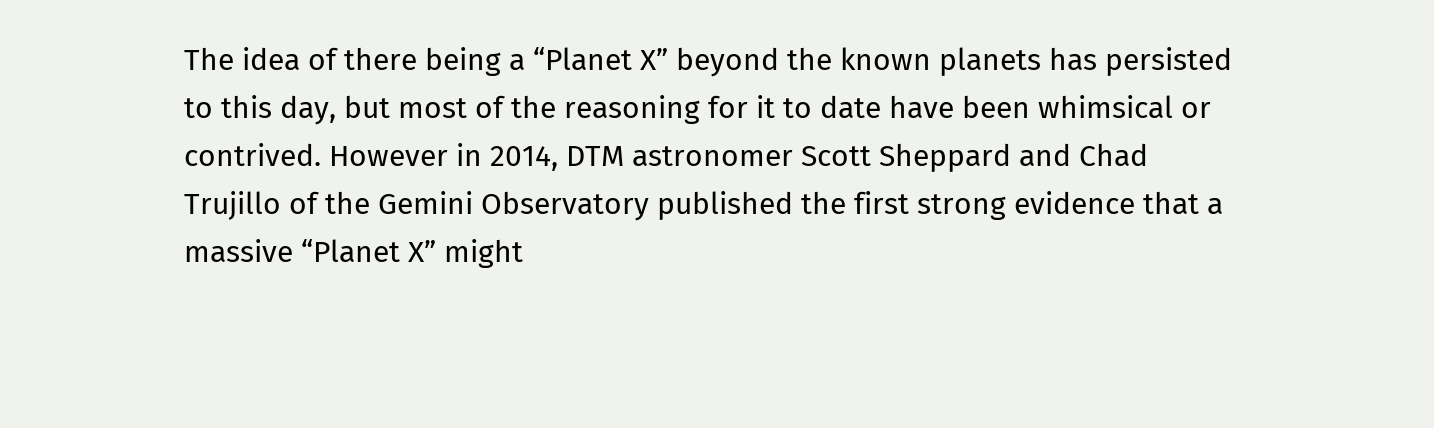The idea of there being a “Planet X” beyond the known planets has persisted to this day, but most of the reasoning for it to date have been whimsical or contrived. However in 2014, DTM astronomer Scott Sheppard and Chad Trujillo of the Gemini Observatory published the first strong evidence that a massive “Planet X” might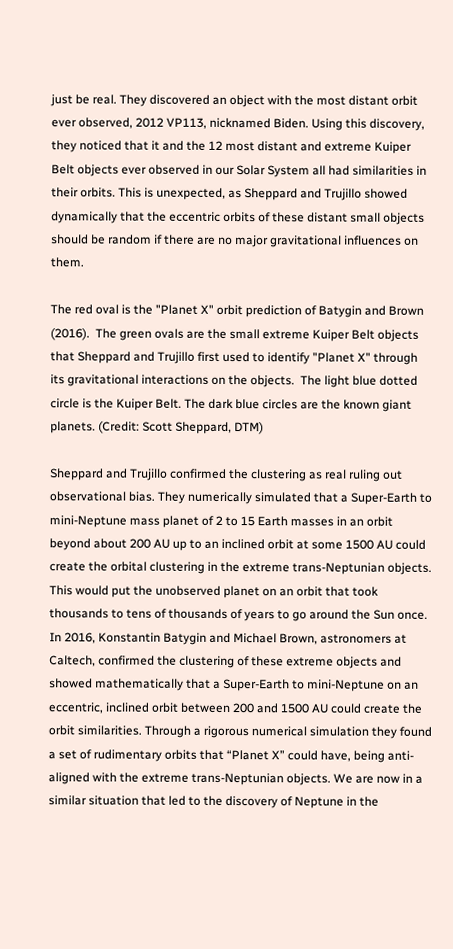just be real. They discovered an object with the most distant orbit ever observed, 2012 VP113, nicknamed Biden. Using this discovery, they noticed that it and the 12 most distant and extreme Kuiper Belt objects ever observed in our Solar System all had similarities in their orbits. This is unexpected, as Sheppard and Trujillo showed dynamically that the eccentric orbits of these distant small objects should be random if there are no major gravitational influences on them.

The red oval is the "Planet X" orbit prediction of Batygin and Brown (2016).  The green ovals are the small extreme Kuiper Belt objects that Sheppard and Trujillo first used to identify "Planet X" through its gravitational interactions on the objects.  The light blue dotted circle is the Kuiper Belt. The dark blue circles are the known giant planets. (Credit: Scott Sheppard, DTM)

Sheppard and Trujillo confirmed the clustering as real ruling out observational bias. They numerically simulated that a Super-Earth to mini-Neptune mass planet of 2 to 15 Earth masses in an orbit beyond about 200 AU up to an inclined orbit at some 1500 AU could create the orbital clustering in the extreme trans-Neptunian objects. This would put the unobserved planet on an orbit that took thousands to tens of thousands of years to go around the Sun once. In 2016, Konstantin Batygin and Michael Brown, astronomers at Caltech, confirmed the clustering of these extreme objects and showed mathematically that a Super-Earth to mini-Neptune on an eccentric, inclined orbit between 200 and 1500 AU could create the orbit similarities. Through a rigorous numerical simulation they found a set of rudimentary orbits that “Planet X” could have, being anti-aligned with the extreme trans-Neptunian objects. We are now in a similar situation that led to the discovery of Neptune in the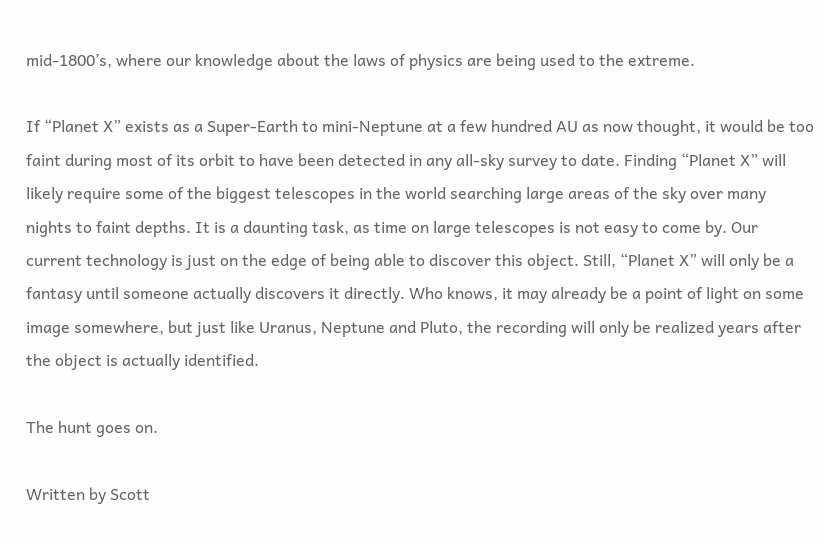mid-1800’s, where our knowledge about the laws of physics are being used to the extreme.

If “Planet X” exists as a Super-Earth to mini-Neptune at a few hundred AU as now thought, it would be too faint during most of its orbit to have been detected in any all-sky survey to date. Finding “Planet X” will likely require some of the biggest telescopes in the world searching large areas of the sky over many nights to faint depths. It is a daunting task, as time on large telescopes is not easy to come by. Our current technology is just on the edge of being able to discover this object. Still, “Planet X” will only be a fantasy until someone actually discovers it directly. Who knows, it may already be a point of light on some image somewhere, but just like Uranus, Neptune and Pluto, the recording will only be realized years after the object is actually identified.

The hunt goes on.

Written by Scott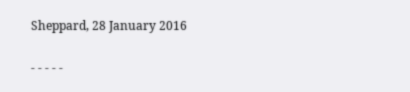Sheppard, 28 January 2016

- - - - -